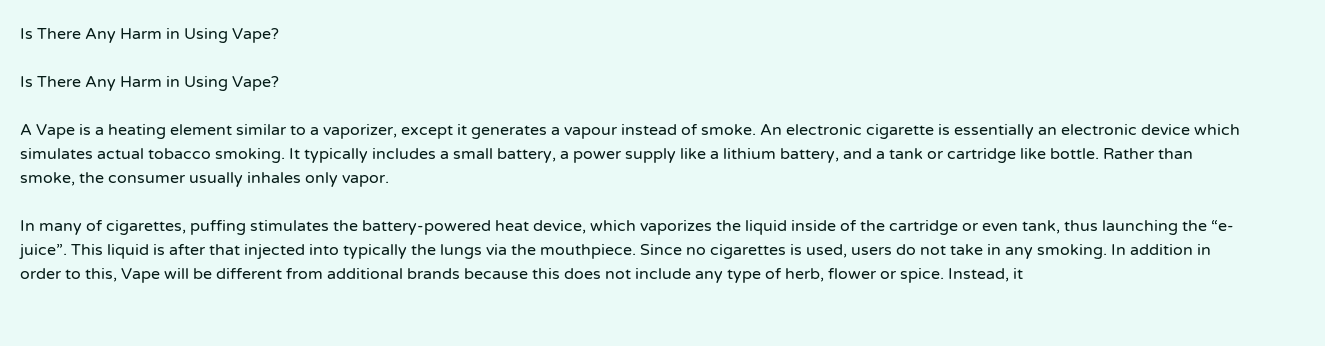Is There Any Harm in Using Vape?

Is There Any Harm in Using Vape?

A Vape is a heating element similar to a vaporizer, except it generates a vapour instead of smoke. An electronic cigarette is essentially an electronic device which simulates actual tobacco smoking. It typically includes a small battery, a power supply like a lithium battery, and a tank or cartridge like bottle. Rather than smoke, the consumer usually inhales only vapor.

In many of cigarettes, puffing stimulates the battery-powered heat device, which vaporizes the liquid inside of the cartridge or even tank, thus launching the “e-juice”. This liquid is after that injected into typically the lungs via the mouthpiece. Since no cigarettes is used, users do not take in any smoking. In addition in order to this, Vape will be different from additional brands because this does not include any type of herb, flower or spice. Instead, it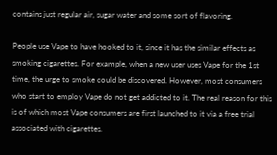contains just regular air, sugar water and some sort of flavoring.

People use Vape to have hooked to it, since it has the similar effects as smoking cigarettes. For example, when a new user uses Vape for the 1st time, the urge to smoke could be discovered. However, most consumers who start to employ Vape do not get addicted to it. The real reason for this is of which most Vape consumers are first launched to it via a free trial associated with cigarettes.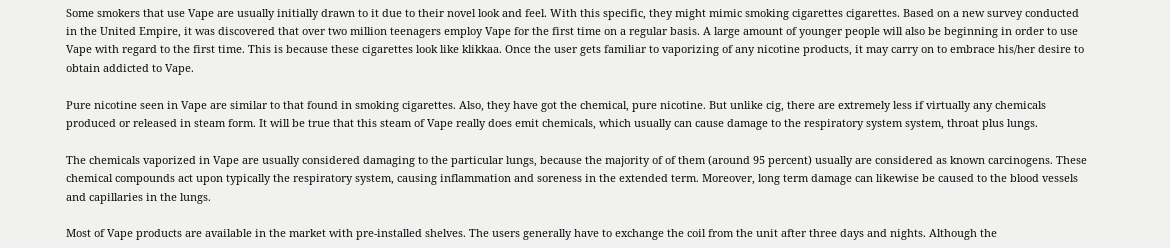Some smokers that use Vape are usually initially drawn to it due to their novel look and feel. With this specific, they might mimic smoking cigarettes cigarettes. Based on a new survey conducted in the United Empire, it was discovered that over two million teenagers employ Vape for the first time on a regular basis. A large amount of younger people will also be beginning in order to use Vape with regard to the first time. This is because these cigarettes look like klikkaa. Once the user gets familiar to vaporizing of any nicotine products, it may carry on to embrace his/her desire to obtain addicted to Vape.

Pure nicotine seen in Vape are similar to that found in smoking cigarettes. Also, they have got the chemical, pure nicotine. But unlike cig, there are extremely less if virtually any chemicals produced or released in steam form. It will be true that this steam of Vape really does emit chemicals, which usually can cause damage to the respiratory system system, throat plus lungs.

The chemicals vaporized in Vape are usually considered damaging to the particular lungs, because the majority of of them (around 95 percent) usually are considered as known carcinogens. These chemical compounds act upon typically the respiratory system, causing inflammation and soreness in the extended term. Moreover, long term damage can likewise be caused to the blood vessels and capillaries in the lungs.

Most of Vape products are available in the market with pre-installed shelves. The users generally have to exchange the coil from the unit after three days and nights. Although the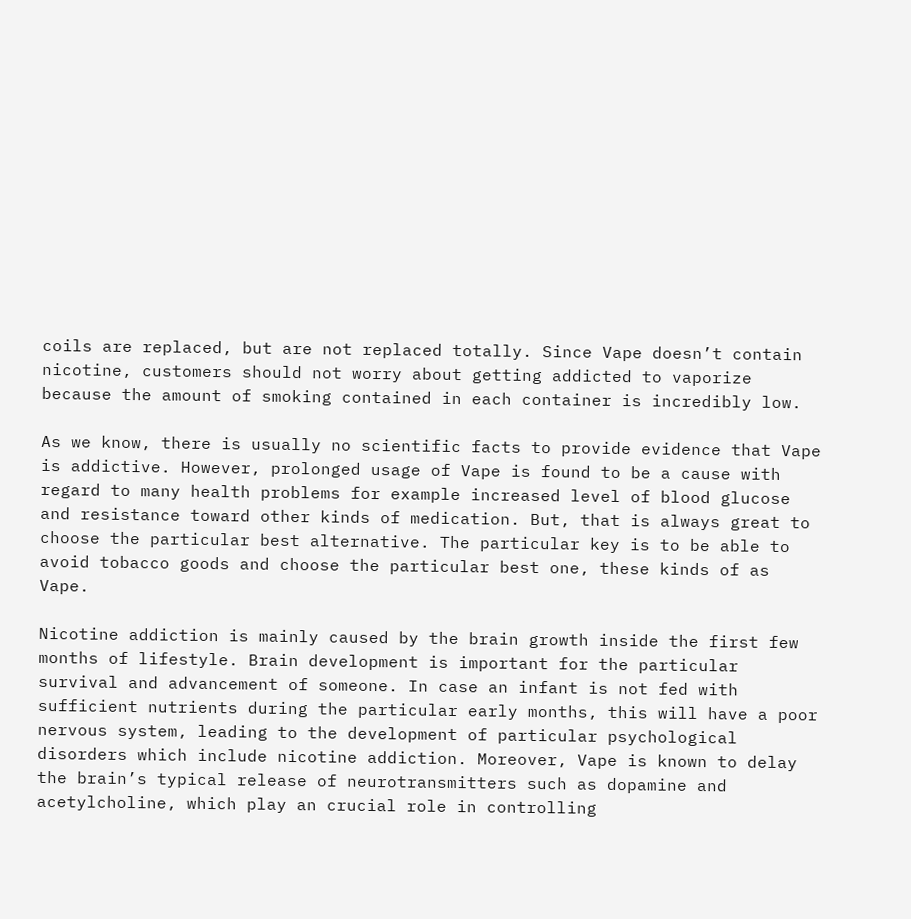coils are replaced, but are not replaced totally. Since Vape doesn’t contain nicotine, customers should not worry about getting addicted to vaporize because the amount of smoking contained in each container is incredibly low.

As we know, there is usually no scientific facts to provide evidence that Vape is addictive. However, prolonged usage of Vape is found to be a cause with regard to many health problems for example increased level of blood glucose and resistance toward other kinds of medication. But, that is always great to choose the particular best alternative. The particular key is to be able to avoid tobacco goods and choose the particular best one, these kinds of as Vape.

Nicotine addiction is mainly caused by the brain growth inside the first few months of lifestyle. Brain development is important for the particular survival and advancement of someone. In case an infant is not fed with sufficient nutrients during the particular early months, this will have a poor nervous system, leading to the development of particular psychological disorders which include nicotine addiction. Moreover, Vape is known to delay the brain’s typical release of neurotransmitters such as dopamine and acetylcholine, which play an crucial role in controlling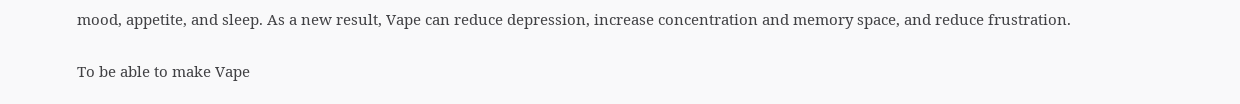mood, appetite, and sleep. As a new result, Vape can reduce depression, increase concentration and memory space, and reduce frustration.

To be able to make Vape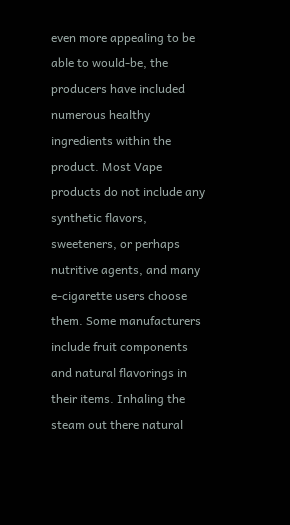even more appealing to be able to would-be, the producers have included numerous healthy ingredients within the product. Most Vape products do not include any synthetic flavors, sweeteners, or perhaps nutritive agents, and many e-cigarette users choose them. Some manufacturers include fruit components and natural flavorings in their items. Inhaling the steam out there natural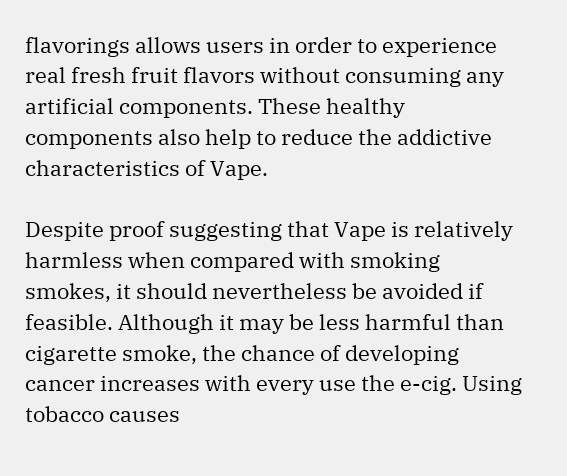flavorings allows users in order to experience real fresh fruit flavors without consuming any artificial components. These healthy components also help to reduce the addictive characteristics of Vape.

Despite proof suggesting that Vape is relatively harmless when compared with smoking smokes, it should nevertheless be avoided if feasible. Although it may be less harmful than cigarette smoke, the chance of developing cancer increases with every use the e-cig. Using tobacco causes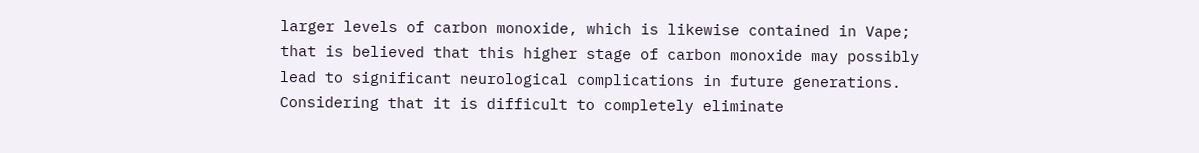larger levels of carbon monoxide, which is likewise contained in Vape; that is believed that this higher stage of carbon monoxide may possibly lead to significant neurological complications in future generations. Considering that it is difficult to completely eliminate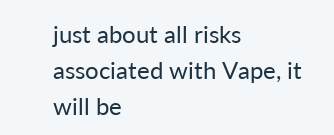just about all risks associated with Vape, it will be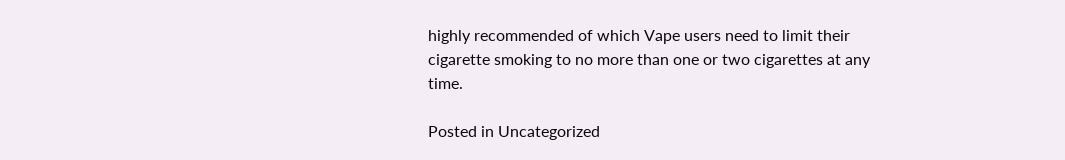highly recommended of which Vape users need to limit their cigarette smoking to no more than one or two cigarettes at any time.

Posted in Uncategorized